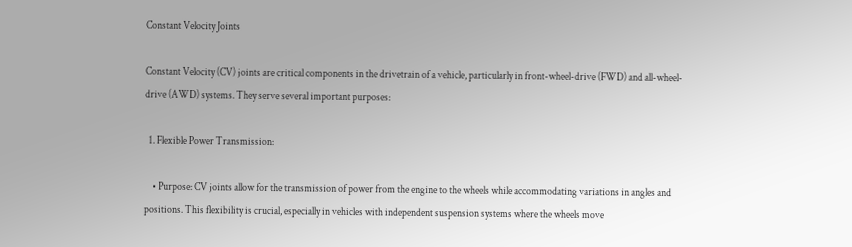Constant Velocity Joints

Constant Velocity (CV) joints are critical components in the drivetrain of a vehicle, particularly in front-wheel-drive (FWD) and all-wheel-drive (AWD) systems. They serve several important purposes:

  1. Flexible Power Transmission:

    • Purpose: CV joints allow for the transmission of power from the engine to the wheels while accommodating variations in angles and positions. This flexibility is crucial, especially in vehicles with independent suspension systems where the wheels move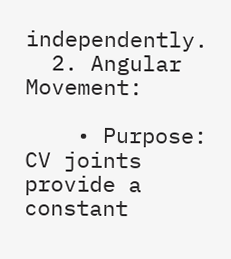independently.
  2. Angular Movement:

    • Purpose: CV joints provide a constant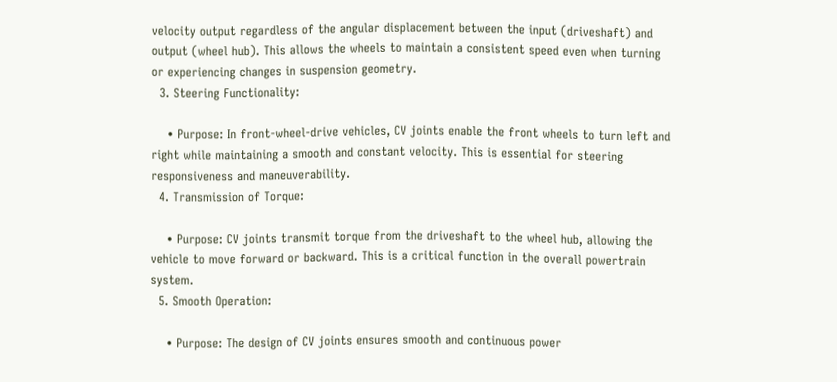velocity output regardless of the angular displacement between the input (driveshaft) and output (wheel hub). This allows the wheels to maintain a consistent speed even when turning or experiencing changes in suspension geometry.
  3. Steering Functionality:

    • Purpose: In front-wheel-drive vehicles, CV joints enable the front wheels to turn left and right while maintaining a smooth and constant velocity. This is essential for steering responsiveness and maneuverability.
  4. Transmission of Torque:

    • Purpose: CV joints transmit torque from the driveshaft to the wheel hub, allowing the vehicle to move forward or backward. This is a critical function in the overall powertrain system.
  5. Smooth Operation:

    • Purpose: The design of CV joints ensures smooth and continuous power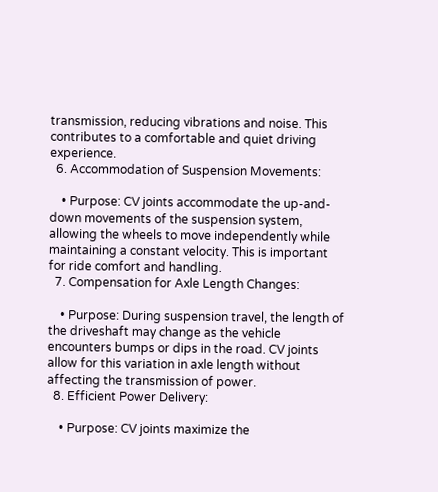transmission, reducing vibrations and noise. This contributes to a comfortable and quiet driving experience.
  6. Accommodation of Suspension Movements:

    • Purpose: CV joints accommodate the up-and-down movements of the suspension system, allowing the wheels to move independently while maintaining a constant velocity. This is important for ride comfort and handling.
  7. Compensation for Axle Length Changes:

    • Purpose: During suspension travel, the length of the driveshaft may change as the vehicle encounters bumps or dips in the road. CV joints allow for this variation in axle length without affecting the transmission of power.
  8. Efficient Power Delivery:

    • Purpose: CV joints maximize the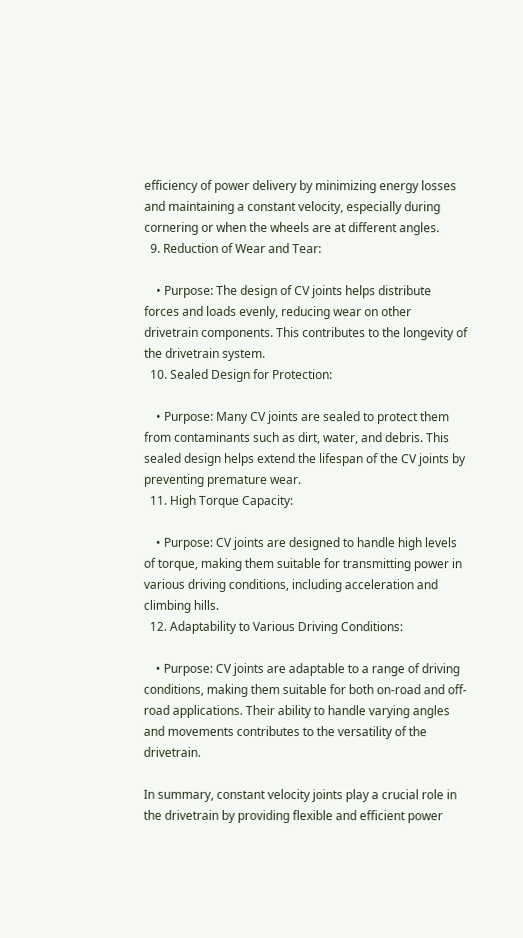efficiency of power delivery by minimizing energy losses and maintaining a constant velocity, especially during cornering or when the wheels are at different angles.
  9. Reduction of Wear and Tear:

    • Purpose: The design of CV joints helps distribute forces and loads evenly, reducing wear on other drivetrain components. This contributes to the longevity of the drivetrain system.
  10. Sealed Design for Protection:

    • Purpose: Many CV joints are sealed to protect them from contaminants such as dirt, water, and debris. This sealed design helps extend the lifespan of the CV joints by preventing premature wear.
  11. High Torque Capacity:

    • Purpose: CV joints are designed to handle high levels of torque, making them suitable for transmitting power in various driving conditions, including acceleration and climbing hills.
  12. Adaptability to Various Driving Conditions:

    • Purpose: CV joints are adaptable to a range of driving conditions, making them suitable for both on-road and off-road applications. Their ability to handle varying angles and movements contributes to the versatility of the drivetrain.

In summary, constant velocity joints play a crucial role in the drivetrain by providing flexible and efficient power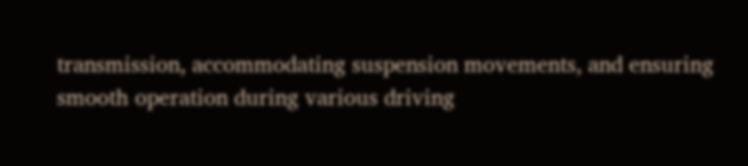transmission, accommodating suspension movements, and ensuring smooth operation during various driving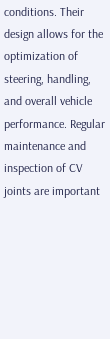conditions. Their design allows for the optimization of steering, handling, and overall vehicle performance. Regular maintenance and inspection of CV joints are important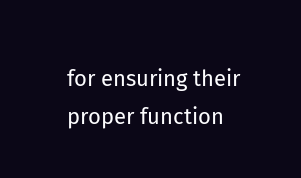for ensuring their proper function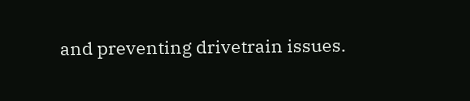and preventing drivetrain issues.